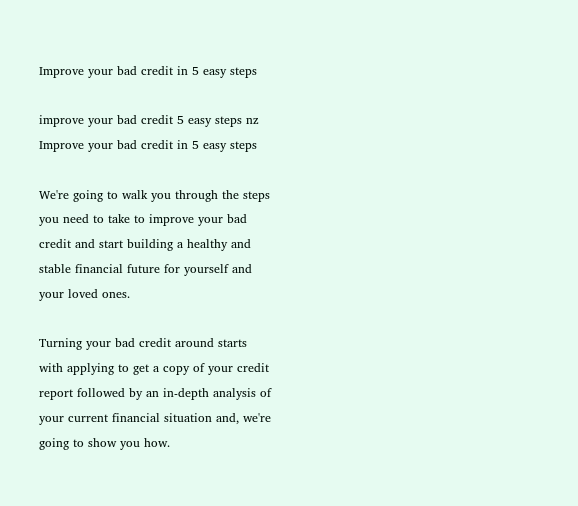Improve your bad credit in 5 easy steps

improve your bad credit 5 easy steps nz
Improve your bad credit in 5 easy steps

We're going to walk you through the steps you need to take to improve your bad credit and start building a healthy and stable financial future for yourself and your loved ones.

Turning your bad credit around starts with applying to get a copy of your credit report followed by an in-depth analysis of your current financial situation and, we're going to show you how.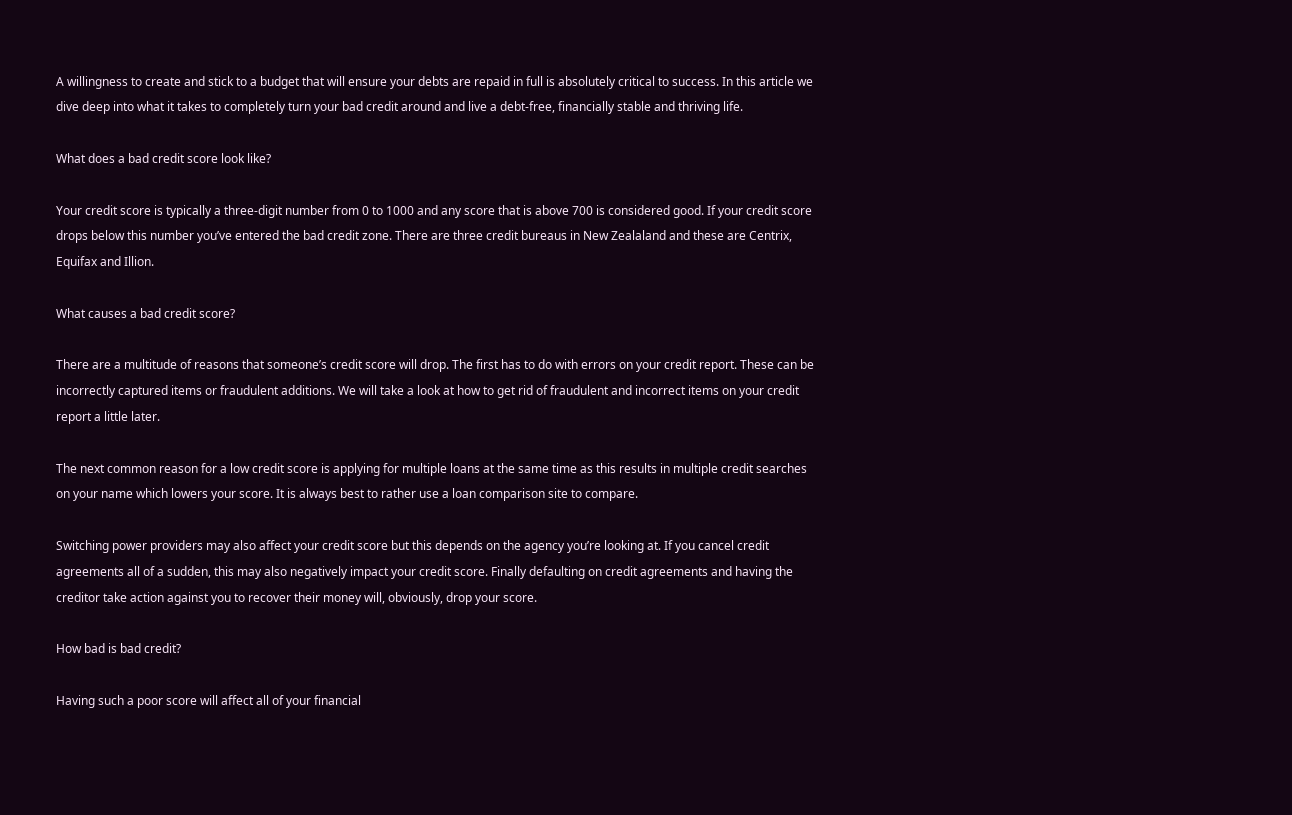A willingness to create and stick to a budget that will ensure your debts are repaid in full is absolutely critical to success. In this article we dive deep into what it takes to completely turn your bad credit around and live a debt-free, financially stable and thriving life.

What does a bad credit score look like?

Your credit score is typically a three-digit number from 0 to 1000 and any score that is above 700 is considered good. If your credit score drops below this number you’ve entered the bad credit zone. There are three credit bureaus in New Zealaland and these are Centrix, Equifax and Illion.

What causes a bad credit score?

There are a multitude of reasons that someone’s credit score will drop. The first has to do with errors on your credit report. These can be incorrectly captured items or fraudulent additions. We will take a look at how to get rid of fraudulent and incorrect items on your credit report a little later.

The next common reason for a low credit score is applying for multiple loans at the same time as this results in multiple credit searches on your name which lowers your score. It is always best to rather use a loan comparison site to compare.

Switching power providers may also affect your credit score but this depends on the agency you’re looking at. If you cancel credit agreements all of a sudden, this may also negatively impact your credit score. Finally defaulting on credit agreements and having the creditor take action against you to recover their money will, obviously, drop your score.

How bad is bad credit?

Having such a poor score will affect all of your financial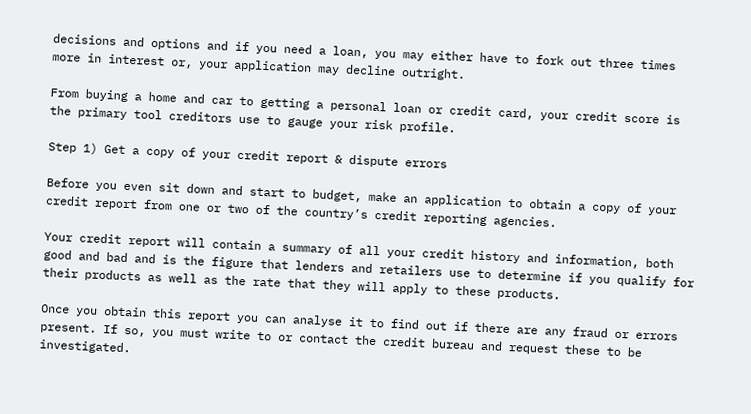decisions and options and if you need a loan, you may either have to fork out three times more in interest or, your application may decline outright.

From buying a home and car to getting a personal loan or credit card, your credit score is the primary tool creditors use to gauge your risk profile.

Step 1) Get a copy of your credit report & dispute errors

Before you even sit down and start to budget, make an application to obtain a copy of your credit report from one or two of the country’s credit reporting agencies.

Your credit report will contain a summary of all your credit history and information, both good and bad and is the figure that lenders and retailers use to determine if you qualify for their products as well as the rate that they will apply to these products.

Once you obtain this report you can analyse it to find out if there are any fraud or errors present. If so, you must write to or contact the credit bureau and request these to be investigated.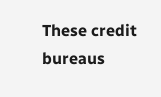These credit bureaus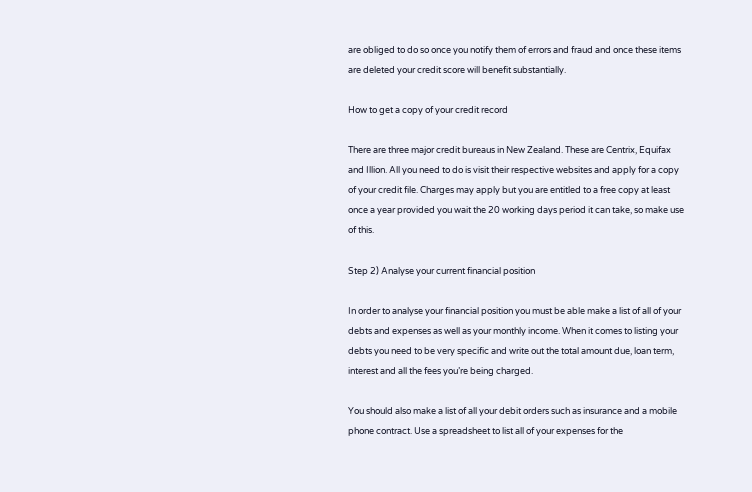are obliged to do so once you notify them of errors and fraud and once these items are deleted your credit score will benefit substantially.

How to get a copy of your credit record

There are three major credit bureaus in New Zealand. These are Centrix, Equifax and Illion. All you need to do is visit their respective websites and apply for a copy of your credit file. Charges may apply but you are entitled to a free copy at least once a year provided you wait the 20 working days period it can take, so make use of this.

Step 2) Analyse your current financial position

In order to analyse your financial position you must be able make a list of all of your debts and expenses as well as your monthly income. When it comes to listing your debts you need to be very specific and write out the total amount due, loan term, interest and all the fees you’re being charged.

You should also make a list of all your debit orders such as insurance and a mobile phone contract. Use a spreadsheet to list all of your expenses for the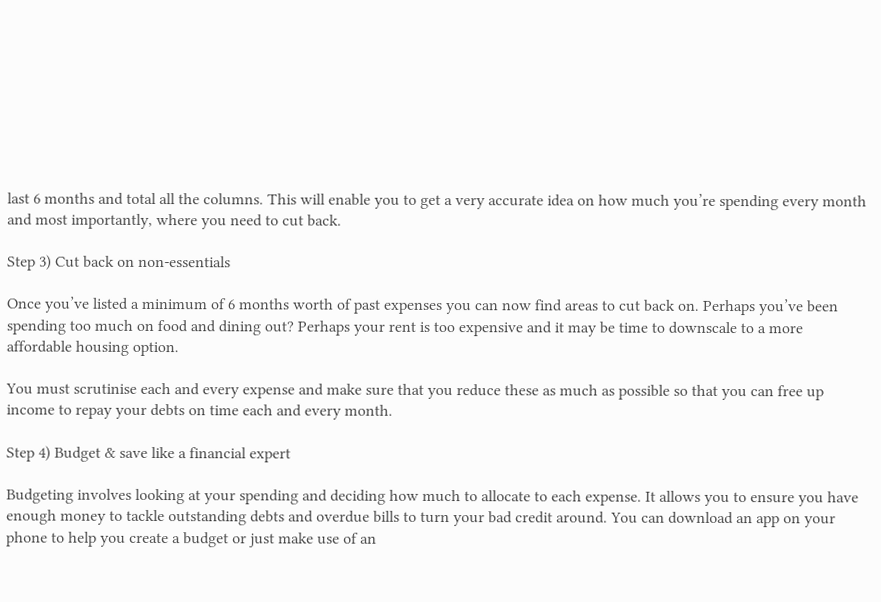last 6 months and total all the columns. This will enable you to get a very accurate idea on how much you’re spending every month and most importantly, where you need to cut back.

Step 3) Cut back on non-essentials

Once you’ve listed a minimum of 6 months worth of past expenses you can now find areas to cut back on. Perhaps you’ve been spending too much on food and dining out? Perhaps your rent is too expensive and it may be time to downscale to a more affordable housing option.

You must scrutinise each and every expense and make sure that you reduce these as much as possible so that you can free up income to repay your debts on time each and every month.

Step 4) Budget & save like a financial expert

Budgeting involves looking at your spending and deciding how much to allocate to each expense. It allows you to ensure you have enough money to tackle outstanding debts and overdue bills to turn your bad credit around. You can download an app on your phone to help you create a budget or just make use of an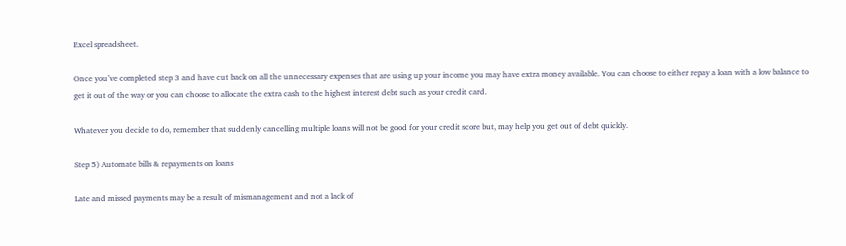Excel spreadsheet.

Once you’ve completed step 3 and have cut back on all the unnecessary expenses that are using up your income you may have extra money available. You can choose to either repay a loan with a low balance to get it out of the way or you can choose to allocate the extra cash to the highest interest debt such as your credit card.

Whatever you decide to do, remember that suddenly cancelling multiple loans will not be good for your credit score but, may help you get out of debt quickly.

Step 5) Automate bills & repayments on loans

Late and missed payments may be a result of mismanagement and not a lack of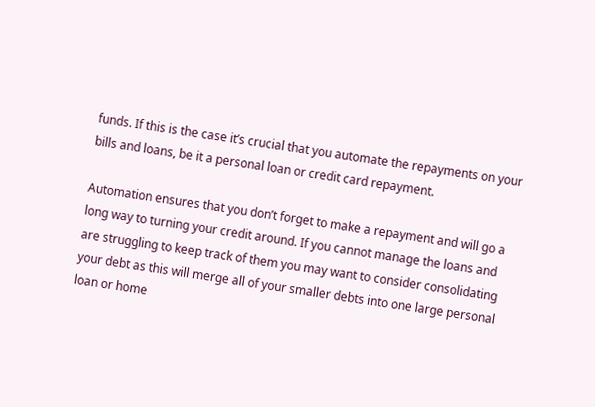funds. If this is the case it’s crucial that you automate the repayments on your bills and loans, be it a personal loan or credit card repayment.

Automation ensures that you don’t forget to make a repayment and will go a long way to turning your credit around. If you cannot manage the loans and are struggling to keep track of them you may want to consider consolidating your debt as this will merge all of your smaller debts into one large personal loan or home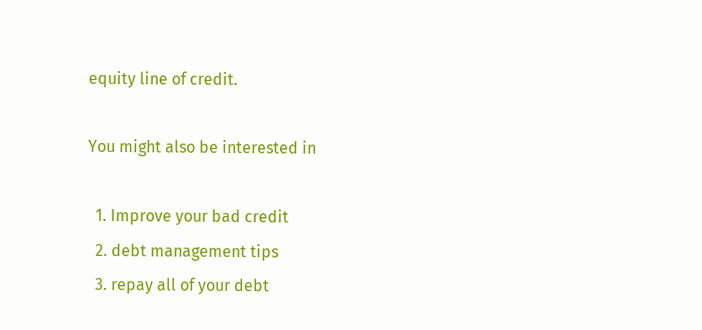equity line of credit.

You might also be interested in

  1. Improve your bad credit
  2. debt management tips
  3. repay all of your debt